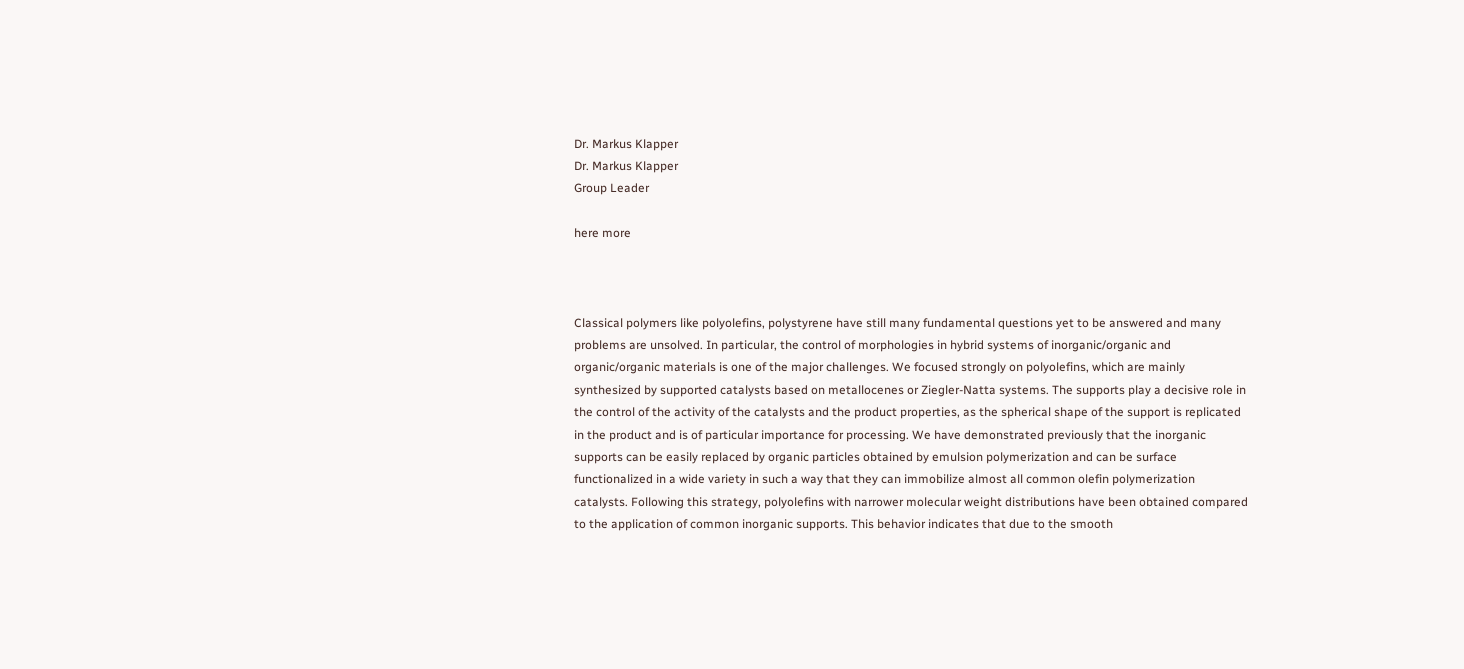Dr. Markus Klapper
Dr. Markus Klapper
Group Leader

here more



Classical polymers like polyolefins, polystyrene have still many fundamental questions yet to be answered and many problems are unsolved. In particular, the control of morphologies in hybrid systems of inorganic/organic and organic/organic materials is one of the major challenges. We focused strongly on polyolefins, which are mainly synthesized by supported catalysts based on metallocenes or Ziegler-Natta systems. The supports play a decisive role in the control of the activity of the catalysts and the product properties, as the spherical shape of the support is replicated in the product and is of particular importance for processing. We have demonstrated previously that the inorganic supports can be easily replaced by organic particles obtained by emulsion polymerization and can be surface functionalized in a wide variety in such a way that they can immobilize almost all common olefin polymerization catalysts. Following this strategy, polyolefins with narrower molecular weight distributions have been obtained compared to the application of common inorganic supports. This behavior indicates that due to the smooth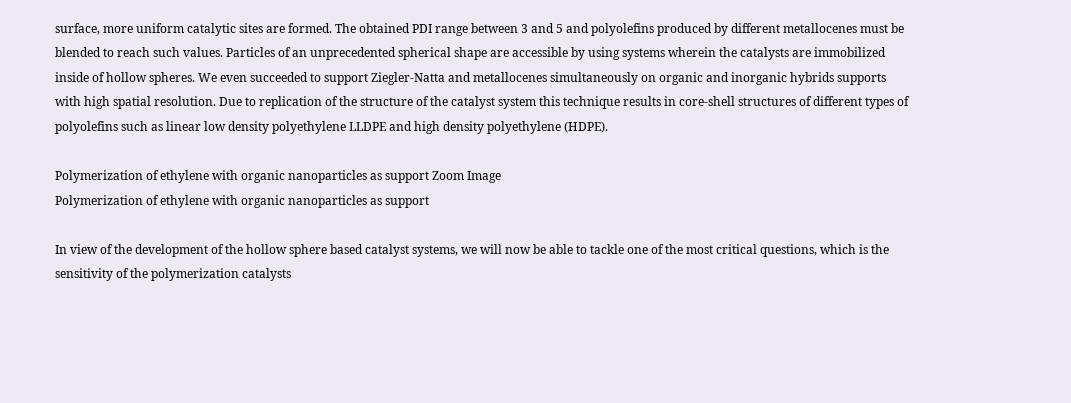surface, more uniform catalytic sites are formed. The obtained PDI range between 3 and 5 and polyolefins produced by different metallocenes must be blended to reach such values. Particles of an unprecedented spherical shape are accessible by using systems wherein the catalysts are immobilized inside of hollow spheres. We even succeeded to support Ziegler-Natta and metallocenes simultaneously on organic and inorganic hybrids supports with high spatial resolution. Due to replication of the structure of the catalyst system this technique results in core-shell structures of different types of polyolefins such as linear low density polyethylene LLDPE and high density polyethylene (HDPE).

Polymerization of ethylene with organic nanoparticles as support Zoom Image
Polymerization of ethylene with organic nanoparticles as support

In view of the development of the hollow sphere based catalyst systems, we will now be able to tackle one of the most critical questions, which is the sensitivity of the polymerization catalysts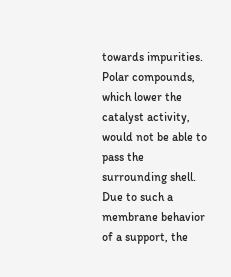towards impurities. Polar compounds, which lower the catalyst activity, would not be able to pass the surrounding shell. Due to such a membrane behavior of a support, the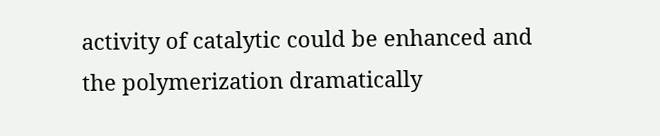activity of catalytic could be enhanced and the polymerization dramatically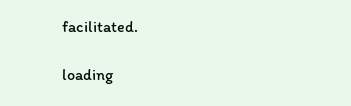facilitated.

loading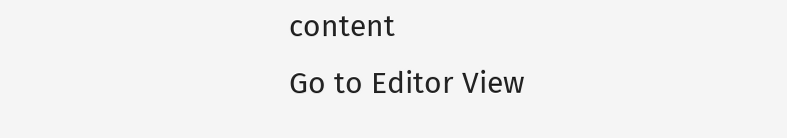content
Go to Editor View